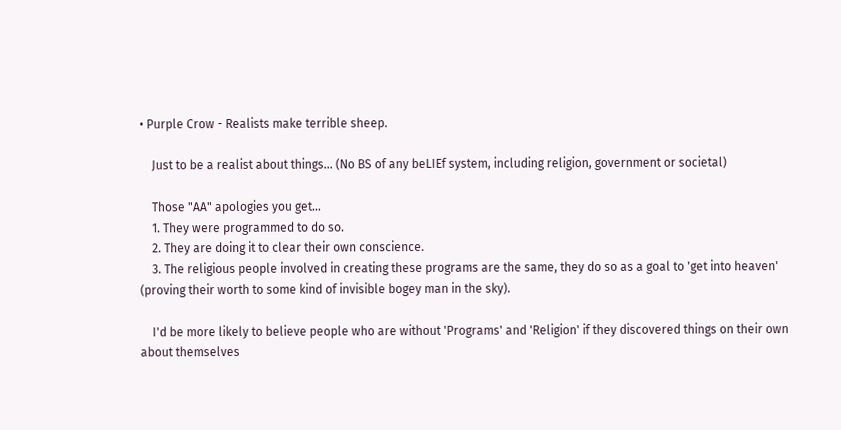• Purple Crow - Realists make terrible sheep.

    Just to be a realist about things... (No BS of any beLIEf system, including religion, government or societal)

    Those "AA" apologies you get...
    1. They were programmed to do so.
    2. They are doing it to clear their own conscience.
    3. The religious people involved in creating these programs are the same, they do so as a goal to 'get into heaven' (proving their worth to some kind of invisible bogey man in the sky).

    I'd be more likely to believe people who are without 'Programs' and 'Religion' if they discovered things on their own about themselves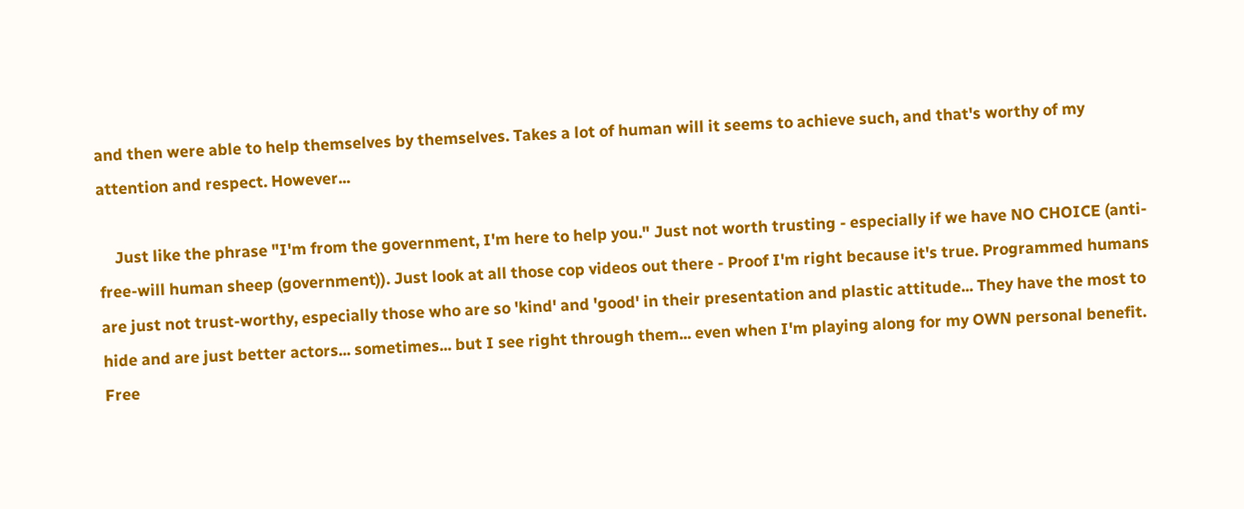and then were able to help themselves by themselves. Takes a lot of human will it seems to achieve such, and that's worthy of my attention and respect. However...

    Just like the phrase "I'm from the government, I'm here to help you." Just not worth trusting - especially if we have NO CHOICE (anti-free-will human sheep (government)). Just look at all those cop videos out there - Proof I'm right because it's true. Programmed humans are just not trust-worthy, especially those who are so 'kind' and 'good' in their presentation and plastic attitude... They have the most to hide and are just better actors... sometimes... but I see right through them... even when I'm playing along for my OWN personal benefit. Free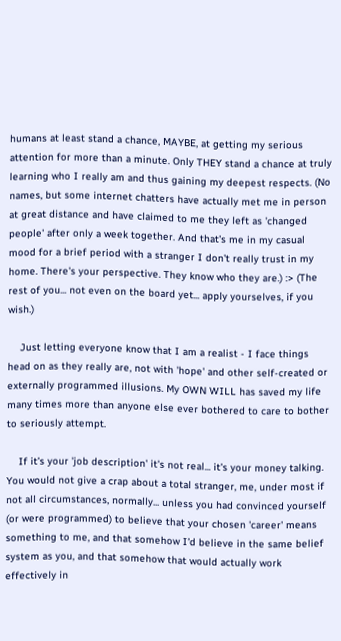humans at least stand a chance, MAYBE, at getting my serious attention for more than a minute. Only THEY stand a chance at truly learning who I really am and thus gaining my deepest respects. (No names, but some internet chatters have actually met me in person at great distance and have claimed to me they left as 'changed people' after only a week together. And that's me in my casual mood for a brief period with a stranger I don't really trust in my home. There's your perspective. They know who they are.) :> (The rest of you... not even on the board yet... apply yourselves, if you wish.)

    Just letting everyone know that I am a realist - I face things head on as they really are, not with 'hope' and other self-created or externally programmed illusions. My OWN WILL has saved my life many times more than anyone else ever bothered to care to bother to seriously attempt.

    If it's your 'job description' it's not real... it's your money talking. You would not give a crap about a total stranger, me, under most if not all circumstances, normally... unless you had convinced yourself (or were programmed) to believe that your chosen 'career' means something to me, and that somehow I'd believe in the same belief system as you, and that somehow that would actually work effectively in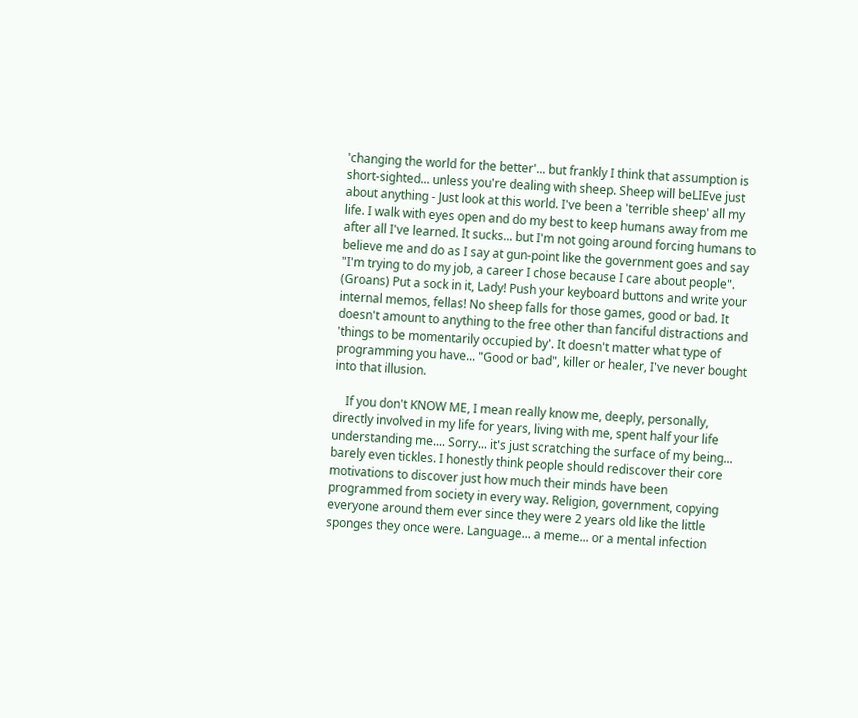'changing the world for the better'... but frankly I think that assumption is short-sighted... unless you're dealing with sheep. Sheep will beLIEve just about anything - Just look at this world. I've been a 'terrible sheep' all my life. I walk with eyes open and do my best to keep humans away from me after all I've learned. It sucks... but I'm not going around forcing humans to believe me and do as I say at gun-point like the government goes and say "I'm trying to do my job, a career I chose because I care about people". (Groans) Put a sock in it, Lady! Push your keyboard buttons and write your internal memos, fellas! No sheep falls for those games, good or bad. It doesn't amount to anything to the free other than fanciful distractions and 'things to be momentarily occupied by'. It doesn't matter what type of programming you have... "Good or bad", killer or healer, I've never bought into that illusion.

    If you don't KNOW ME, I mean really know me, deeply, personally, directly involved in my life for years, living with me, spent half your life understanding me.... Sorry... it's just scratching the surface of my being... barely even tickles. I honestly think people should rediscover their core motivations to discover just how much their minds have been programmed from society in every way. Religion, government, copying everyone around them ever since they were 2 years old like the little sponges they once were. Language... a meme... or a mental infection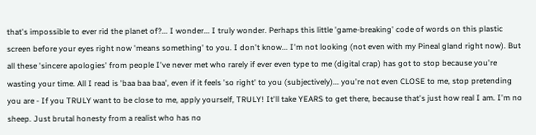that's impossible to ever rid the planet of?... I wonder... I truly wonder. Perhaps this little 'game-breaking' code of words on this plastic screen before your eyes right now 'means something' to you. I don't know... I'm not looking (not even with my Pineal gland right now). But all these 'sincere apologies' from people I've never met who rarely if ever even type to me (digital crap) has got to stop because you're wasting your time. All I read is 'baa baa baa', even if it feels 'so right' to you (subjectively)... you're not even CLOSE to me, stop pretending you are - If you TRULY want to be close to me, apply yourself, TRULY! It'll take YEARS to get there, because that's just how real I am. I'm no sheep. Just brutal honesty from a realist who has no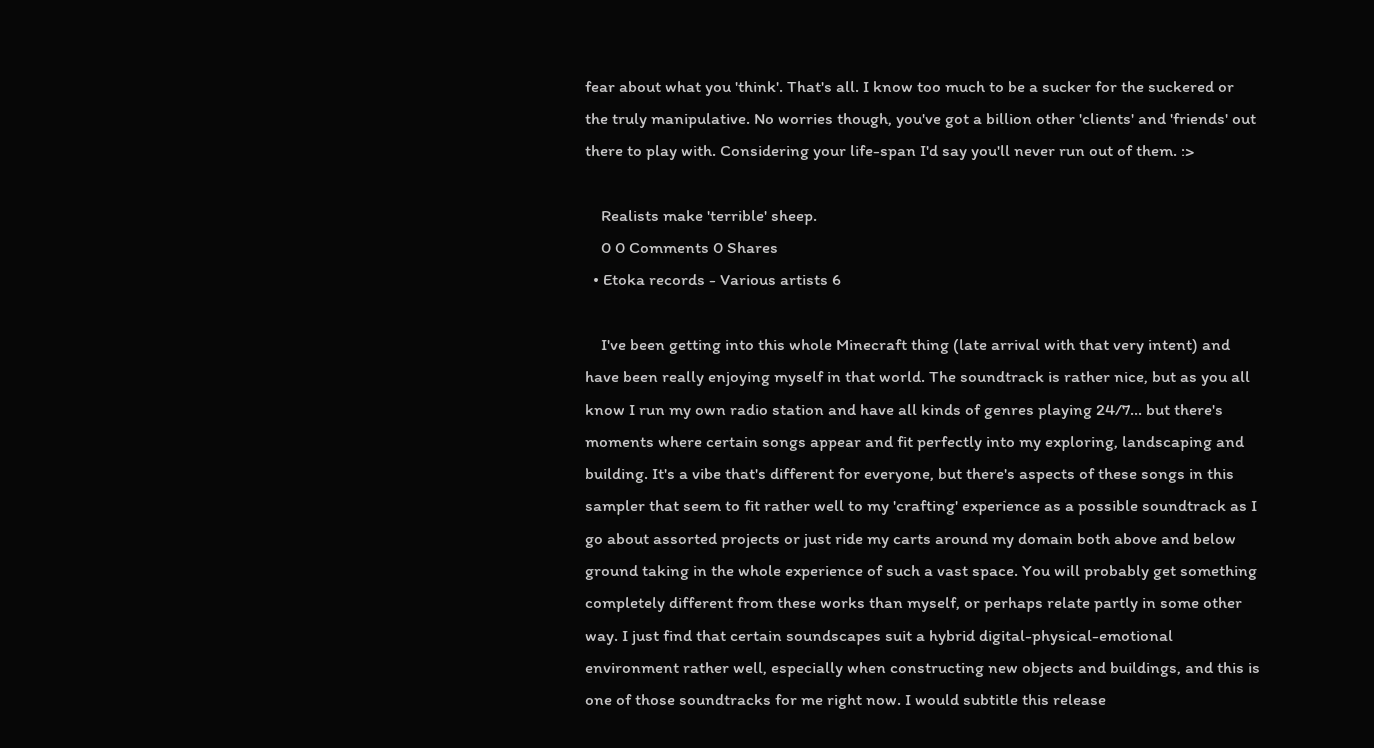fear about what you 'think'. That's all. I know too much to be a sucker for the suckered or the truly manipulative. No worries though, you've got a billion other 'clients' and 'friends' out there to play with. Considering your life-span I'd say you'll never run out of them. :>

    Realists make 'terrible' sheep.
    0 0 Comments 0 Shares
  • Etoka records - Various artists 6

    I've been getting into this whole Minecraft thing (late arrival with that very intent) and have been really enjoying myself in that world. The soundtrack is rather nice, but as you all know I run my own radio station and have all kinds of genres playing 24/7... but there's moments where certain songs appear and fit perfectly into my exploring, landscaping and building. It's a vibe that's different for everyone, but there's aspects of these songs in this sampler that seem to fit rather well to my 'crafting' experience as a possible soundtrack as I go about assorted projects or just ride my carts around my domain both above and below ground taking in the whole experience of such a vast space. You will probably get something completely different from these works than myself, or perhaps relate partly in some other way. I just find that certain soundscapes suit a hybrid digital-physical-emotional environment rather well, especially when constructing new objects and buildings, and this is one of those soundtracks for me right now. I would subtitle this release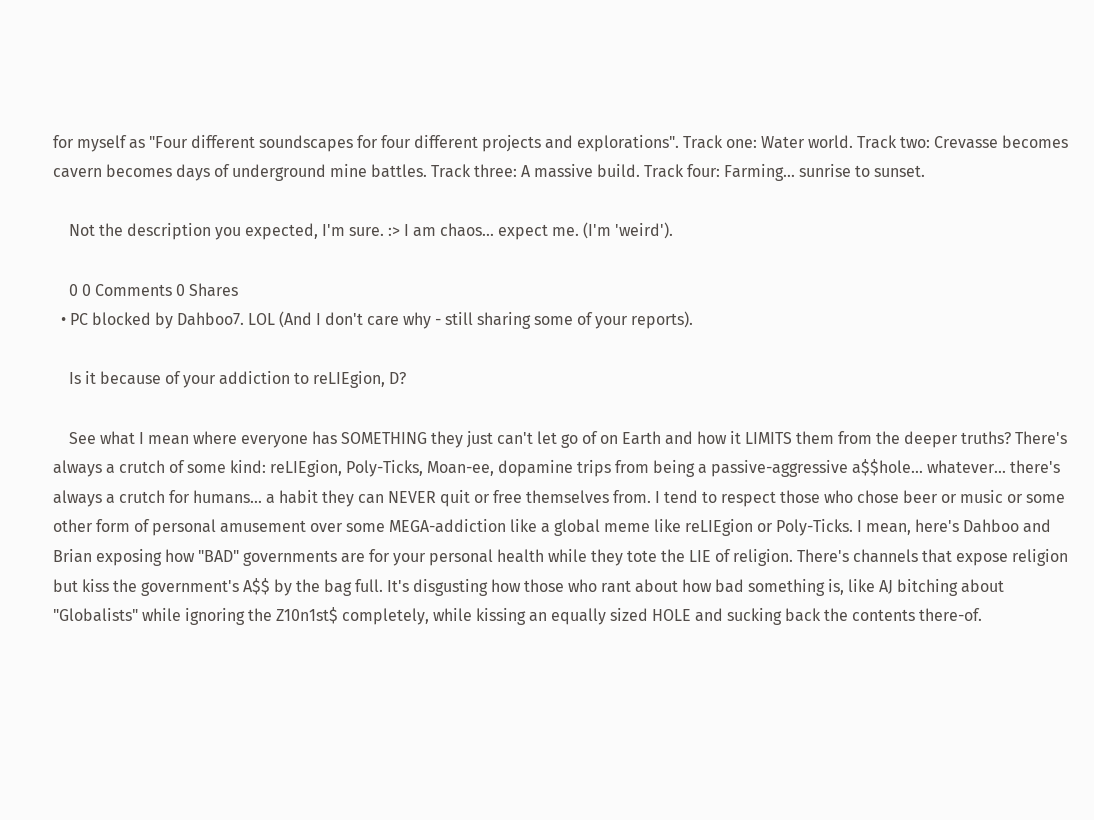for myself as "Four different soundscapes for four different projects and explorations". Track one: Water world. Track two: Crevasse becomes cavern becomes days of underground mine battles. Track three: A massive build. Track four: Farming... sunrise to sunset.

    Not the description you expected, I'm sure. :> I am chaos... expect me. (I'm 'weird').

    0 0 Comments 0 Shares
  • PC blocked by Dahboo7. LOL (And I don't care why - still sharing some of your reports).

    Is it because of your addiction to reLIEgion, D?

    See what I mean where everyone has SOMETHING they just can't let go of on Earth and how it LIMITS them from the deeper truths? There's always a crutch of some kind: reLIEgion, Poly-Ticks, Moan-ee, dopamine trips from being a passive-aggressive a$$hole... whatever... there's always a crutch for humans... a habit they can NEVER quit or free themselves from. I tend to respect those who chose beer or music or some other form of personal amusement over some MEGA-addiction like a global meme like reLIEgion or Poly-Ticks. I mean, here's Dahboo and Brian exposing how "BAD" governments are for your personal health while they tote the LIE of religion. There's channels that expose religion but kiss the government's A$$ by the bag full. It's disgusting how those who rant about how bad something is, like AJ bitching about "Globalists" while ignoring the Z10n1st$ completely, while kissing an equally sized HOLE and sucking back the contents there-of.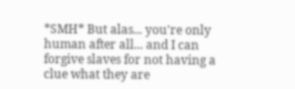*SMH* But alas... you're only human after all... and I can forgive slaves for not having a clue what they are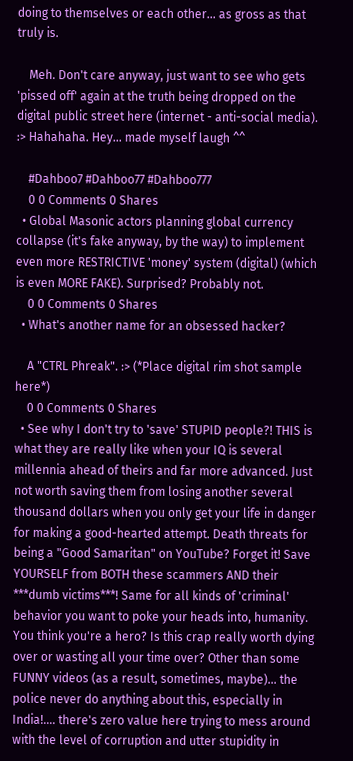doing to themselves or each other... as gross as that truly is.

    Meh. Don't care anyway, just want to see who gets 'pissed off' again at the truth being dropped on the digital public street here (internet - anti-social media). :> Hahahaha. Hey... made myself laugh ^^

    #Dahboo7 #Dahboo77 #Dahboo777
    0 0 Comments 0 Shares
  • Global Masonic actors planning global currency collapse (it's fake anyway, by the way) to implement even more RESTRICTIVE 'money' system (digital) (which is even MORE FAKE). Surprised? Probably not.
    0 0 Comments 0 Shares
  • What's another name for an obsessed hacker?

    A "CTRL Phreak". :> (*Place digital rim shot sample here*)
    0 0 Comments 0 Shares
  • See why I don't try to 'save' STUPID people?! THIS is what they are really like when your IQ is several millennia ahead of theirs and far more advanced. Just not worth saving them from losing another several thousand dollars when you only get your life in danger for making a good-hearted attempt. Death threats for being a "Good Samaritan" on YouTube? Forget it! Save YOURSELF from BOTH these scammers AND their ***dumb victims***! Same for all kinds of 'criminal' behavior you want to poke your heads into, humanity. You think you're a hero? Is this crap really worth dying over or wasting all your time over? Other than some FUNNY videos (as a result, sometimes, maybe)... the police never do anything about this, especially in India!.... there's zero value here trying to mess around with the level of corruption and utter stupidity in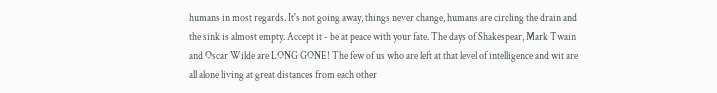humans in most regards. It's not going away, things never change, humans are circling the drain and the sink is almost empty. Accept it - be at peace with your fate. The days of Shakespear, Mark Twain and Oscar Wilde are LONG GONE! The few of us who are left at that level of intelligence and wit are all alone living at great distances from each other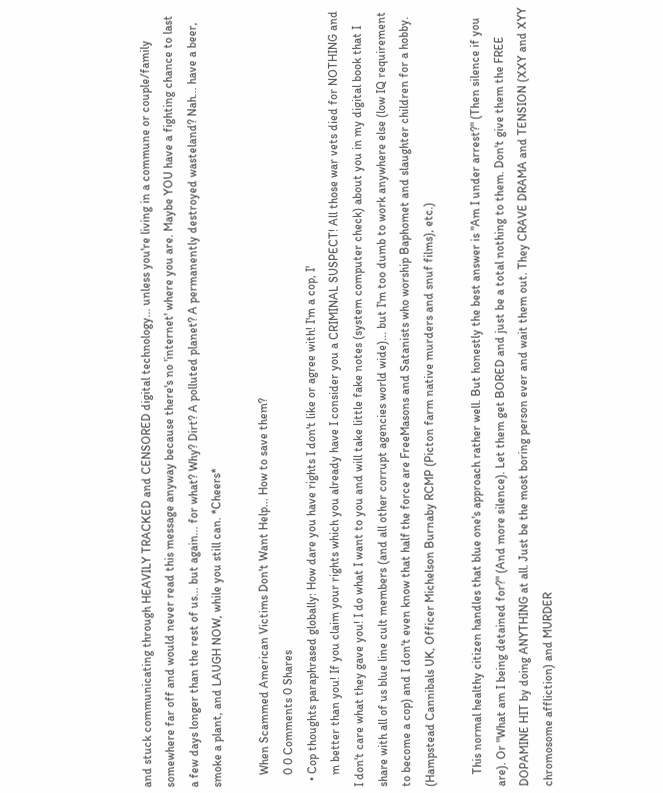and stuck communicating through HEAVILY TRACKED and CENSORED digital technology... unless you're living in a commune or couple/family somewhere far off and would never read this message anyway because there's no 'internet' where you are. Maybe YOU have a fighting chance to last a few days longer than the rest of us... but again... for what? Why? Dirt? A polluted planet? A permanently destroyed wasteland? Nah... have a beer, smoke a plant, and LAUGH NOW, while you still can. *Cheers*

    When Scammed American Victims Don't Want Help... How to save them?
    0 0 Comments 0 Shares
  • Cop thoughts paraphrased globally: How dare you have rights I don't like or agree with! I'm a cop, I'
    m better than you! If you claim your rights which you already have I consider you a CRIMINAL SUSPECT! All those war vets died for NOTHING and I don't care what they gave you! I do what I want to you and will take little fake notes (system computer check) about you in my digital book that I share with all of us blue line cult members (and all other corrupt agencies world wide)... but I'm too dumb to work anywhere else (low IQ requirement to become a cop) and I don't even know that half the force are FreeMasons and Satanists who worship Baphomet and slaughter children for a hobby. (Hampstead Cannibals UK, Officer Michelson Burnaby RCMP (Picton farm native murders and snuf films), etc.)

    This normal healthy citizen handles that blue one's approach rather well. But honestly the best answer is "Am I under arrest?" (Then silence if you are). Or "What am I being detained for?" (And more silence). Let them get BORED and just be a total nothing to them. Don't give them the FREE DOPAMINE HIT by doing ANYTHING at all. Just be the most boring person ever and wait them out. They CRAVE DRAMA and TENSION (XXY and XYY chromosome affliction) and MURDER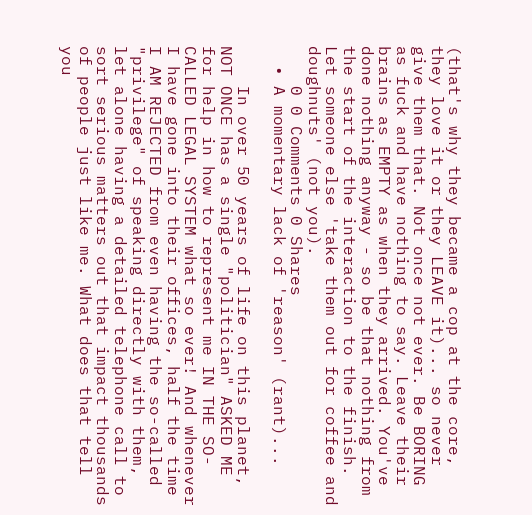(that's why they became a cop at the core, they love it or they LEAVE it)... so never give them that. Not once not ever. Be BORING as fuck and have nothing to say. Leave their brains as EMPTY as when they arrived. You've done nothing anyway - so be that nothing from the start of the interaction to the finish. Let someone else 'take them out for coffee and doughnuts' (not you).
    0 0 Comments 0 Shares
  • A momentary lack of 'reason' (rant)...

    In over 50 years of life on this planet, NOT ONCE has a single "politician" ASKED ME for help in how to represent me IN THE SO-CALLED LEGAL SYSTEM what so ever! And whenever I have gone into their offices, half the time I AM REJECTED from even having the so-called "privilege" of speaking directly with them, let alone having a detailed telephone call to sort serious matters out that impact thousands of people just like me. What does that tell you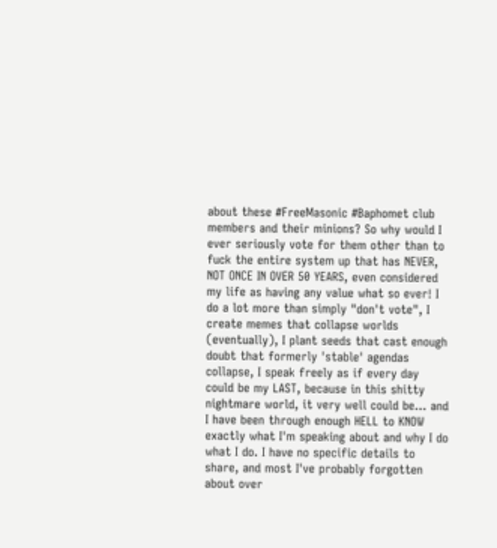about these #FreeMasonic #Baphomet club members and their minions? So why would I ever seriously vote for them other than to fuck the entire system up that has NEVER, NOT ONCE IN OVER 50 YEARS, even considered my life as having any value what so ever! I do a lot more than simply "don't vote", I create memes that collapse worlds (eventually), I plant seeds that cast enough doubt that formerly 'stable' agendas collapse, I speak freely as if every day could be my LAST, because in this shitty nightmare world, it very well could be... and I have been through enough HELL to KNOW exactly what I'm speaking about and why I do what I do. I have no specific details to share, and most I've probably forgotten about over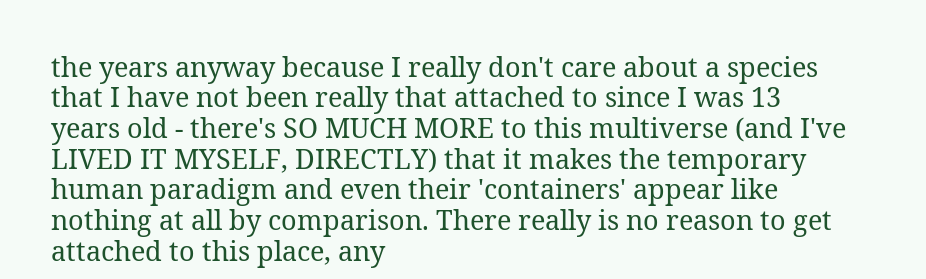the years anyway because I really don't care about a species that I have not been really that attached to since I was 13 years old - there's SO MUCH MORE to this multiverse (and I've LIVED IT MYSELF, DIRECTLY) that it makes the temporary human paradigm and even their 'containers' appear like nothing at all by comparison. There really is no reason to get attached to this place, any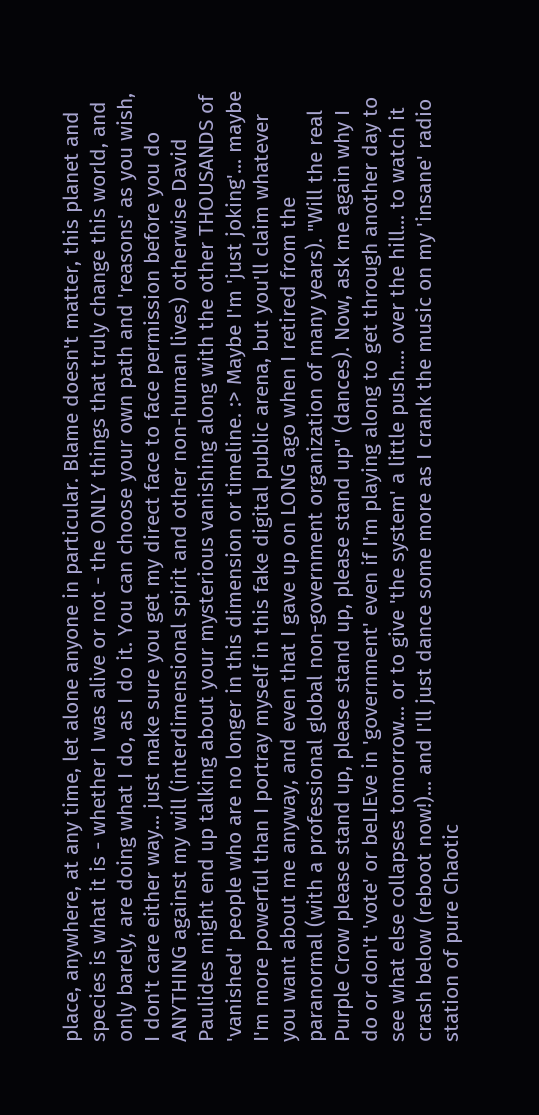place, anywhere, at any time, let alone anyone in particular. Blame doesn't matter, this planet and species is what it is - whether I was alive or not - the ONLY things that truly change this world, and only barely, are doing what I do, as I do it. You can choose your own path and 'reasons' as you wish, I don't care either way... just make sure you get my direct face to face permission before you do ANYTHING against my will (interdimensional spirit and other non-human lives) otherwise David Paulides might end up talking about your mysterious vanishing along with the other THOUSANDS of 'vanished' people who are no longer in this dimension or timeline. :> Maybe I'm 'just joking'... maybe I'm more powerful than I portray myself in this fake digital public arena, but you'll claim whatever you want about me anyway, and even that I gave up on LONG ago when I retired from the paranormal (with a professional global non-government organization of many years). "Will the real Purple Crow please stand up, please stand up, please stand up" (dances). Now, ask me again why I do or don't 'vote' or beLIEve in 'government' even if I'm playing along to get through another day to see what else collapses tomorrow... or to give 'the system' a little push.... over the hill... to watch it crash below (reboot now!)... and I'll just dance some more as I crank the music on my 'insane' radio station of pure Chaotic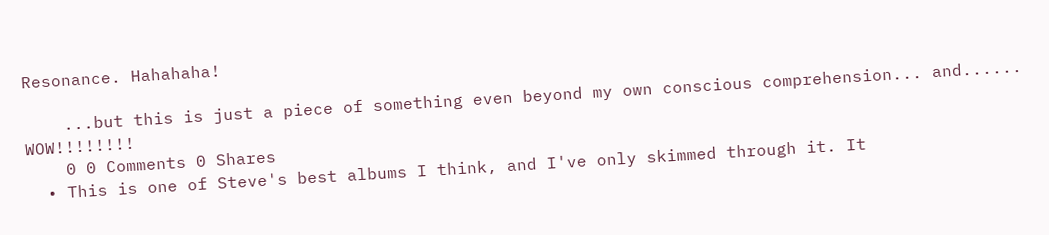Resonance. Hahahaha!

    ...but this is just a piece of something even beyond my own conscious comprehension... and...... WOW!!!!!!!!
    0 0 Comments 0 Shares
  • This is one of Steve's best albums I think, and I've only skimmed through it. It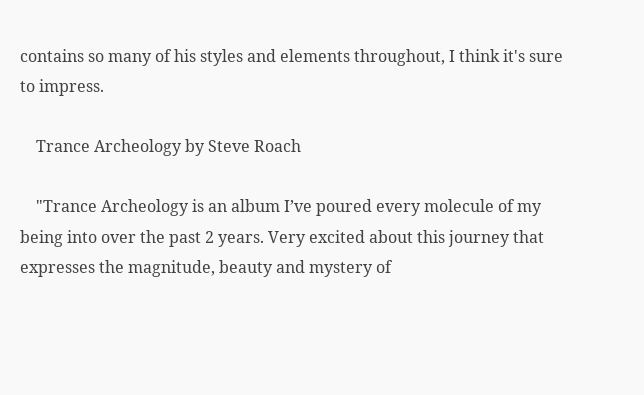contains so many of his styles and elements throughout, I think it's sure to impress.

    Trance Archeology by Steve Roach

    "Trance Archeology is an album I’ve poured every molecule of my being into over the past 2 years. Very excited about this journey that expresses the magnitude, beauty and mystery of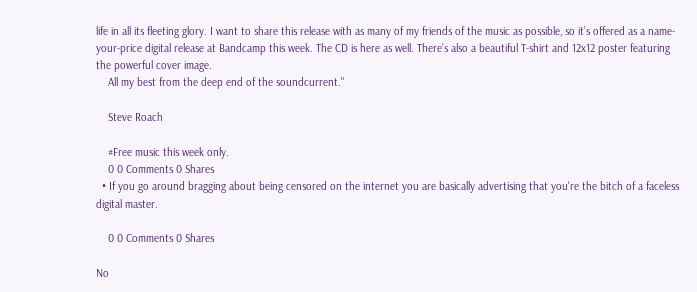life in all its fleeting glory. I want to share this release with as many of my friends of the music as possible, so it’s offered as a name-your-price digital release at Bandcamp this week. The CD is here as well. There’s also a beautiful T-shirt and 12x12 poster featuring the powerful cover image.
    All my best from the deep end of the soundcurrent."

    Steve Roach

    #Free music this week only.
    0 0 Comments 0 Shares
  • If you go around bragging about being censored on the internet you are basically advertising that you're the bitch of a faceless digital master.

    0 0 Comments 0 Shares

No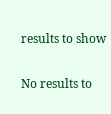results to show

No results to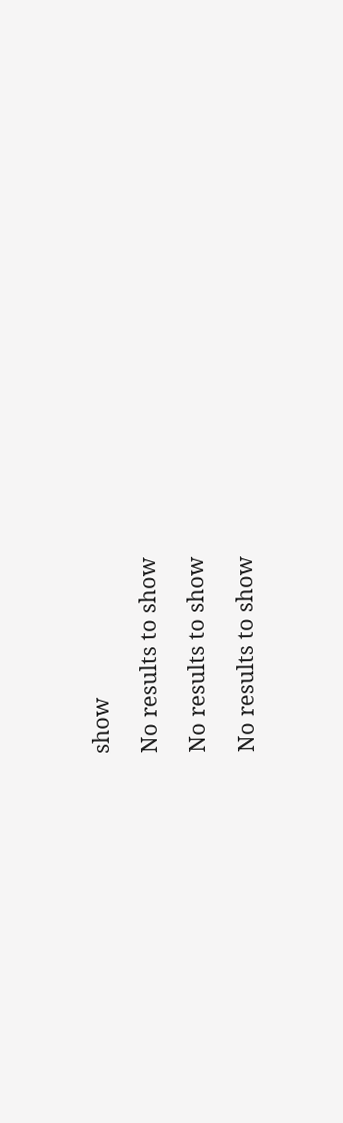show

No results to show

No results to show

No results to show